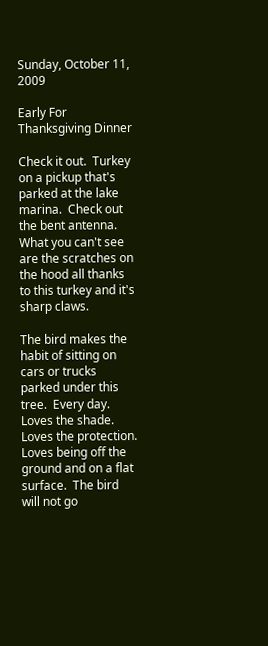Sunday, October 11, 2009

Early For Thanksgiving Dinner

Check it out.  Turkey on a pickup that's parked at the lake marina.  Check out the bent antenna.  What you can't see are the scratches on the hood all thanks to this turkey and it's sharp claws.

The bird makes the habit of sitting on cars or trucks parked under this tree.  Every day.  Loves the shade.  Loves the protection.  Loves being off the ground and on a flat surface.  The bird will not go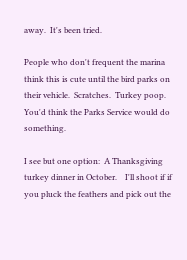away.  It's been tried.

People who don't frequent the marina think this is cute until the bird parks on their vehicle.  Scratches.  Turkey poop.   You'd think the Parks Service would do something.

I see but one option:  A Thanksgiving turkey dinner in October.    I'll shoot if if you pluck the feathers and pick out the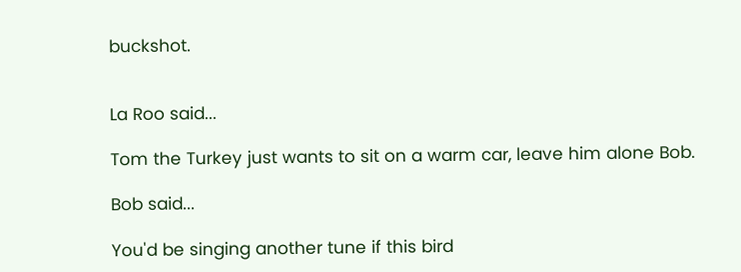buckshot.


La Roo said...

Tom the Turkey just wants to sit on a warm car, leave him alone Bob.

Bob said...

You'd be singing another tune if this bird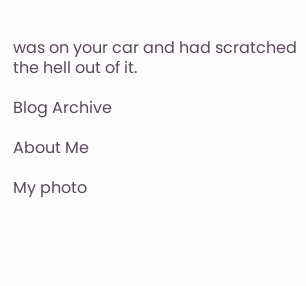was on your car and had scratched the hell out of it.

Blog Archive

About Me

My photo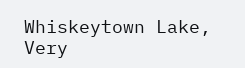Whiskeytown Lake, Very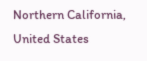Northern California, United States